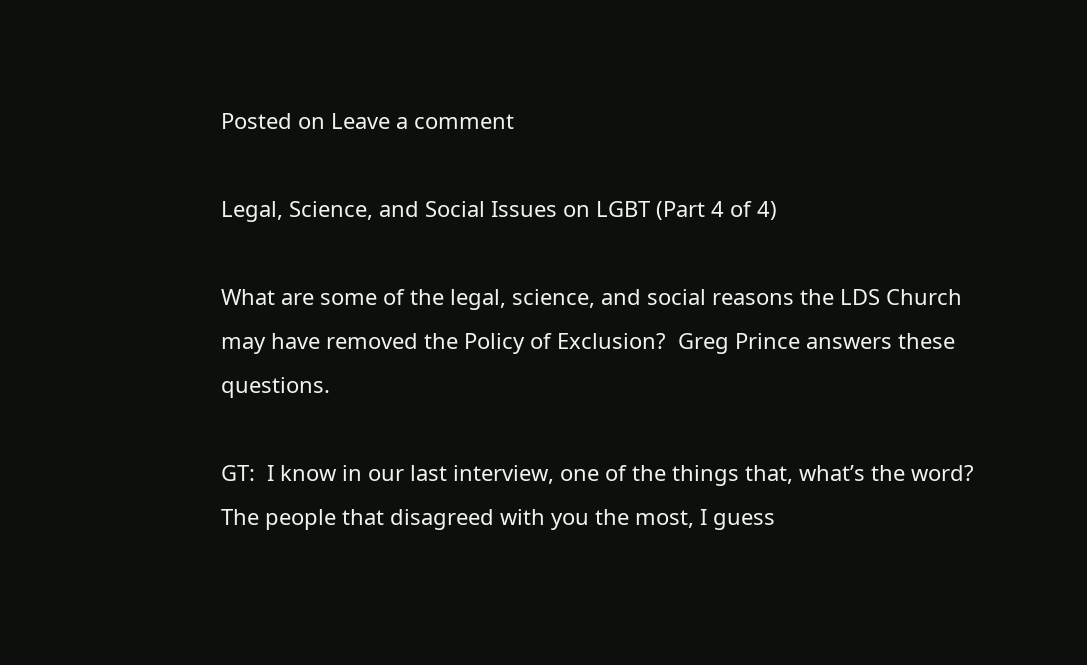Posted on Leave a comment

Legal, Science, and Social Issues on LGBT (Part 4 of 4)

What are some of the legal, science, and social reasons the LDS Church may have removed the Policy of Exclusion?  Greg Prince answers these questions.

GT:  I know in our last interview, one of the things that, what’s the word? The people that disagreed with you the most, I guess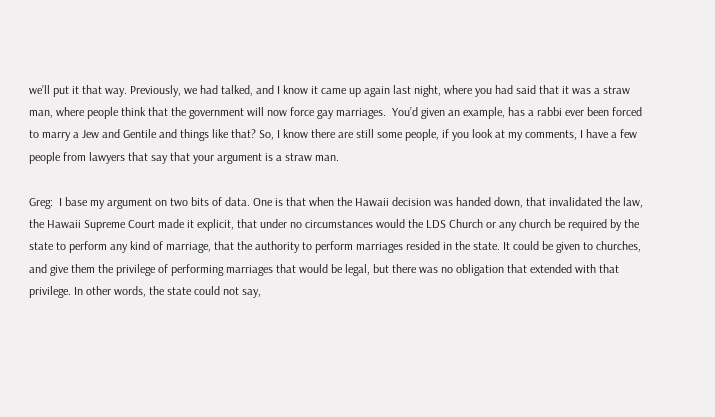we’ll put it that way. Previously, we had talked, and I know it came up again last night, where you had said that it was a straw man, where people think that the government will now force gay marriages.  You’d given an example, has a rabbi ever been forced to marry a Jew and Gentile and things like that? So, I know there are still some people, if you look at my comments, I have a few people from lawyers that say that your argument is a straw man.

Greg:  I base my argument on two bits of data. One is that when the Hawaii decision was handed down, that invalidated the law, the Hawaii Supreme Court made it explicit, that under no circumstances would the LDS Church or any church be required by the state to perform any kind of marriage, that the authority to perform marriages resided in the state. It could be given to churches, and give them the privilege of performing marriages that would be legal, but there was no obligation that extended with that privilege. In other words, the state could not say,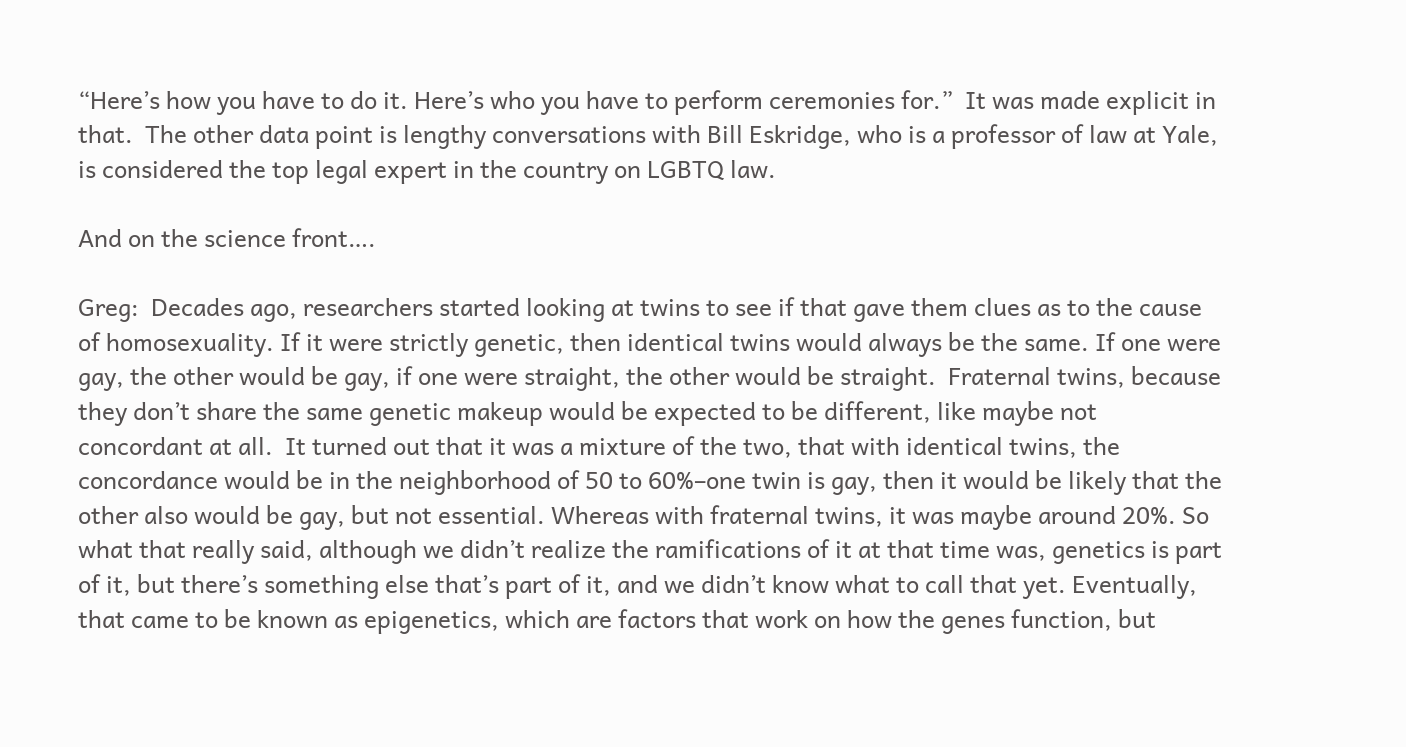“Here’s how you have to do it. Here’s who you have to perform ceremonies for.”  It was made explicit in that.  The other data point is lengthy conversations with Bill Eskridge, who is a professor of law at Yale, is considered the top legal expert in the country on LGBTQ law.

And on the science front….

Greg:  Decades ago, researchers started looking at twins to see if that gave them clues as to the cause of homosexuality. If it were strictly genetic, then identical twins would always be the same. If one were gay, the other would be gay, if one were straight, the other would be straight.  Fraternal twins, because they don’t share the same genetic makeup would be expected to be different, like maybe not concordant at all.  It turned out that it was a mixture of the two, that with identical twins, the concordance would be in the neighborhood of 50 to 60%–one twin is gay, then it would be likely that the other also would be gay, but not essential. Whereas with fraternal twins, it was maybe around 20%. So what that really said, although we didn’t realize the ramifications of it at that time was, genetics is part of it, but there’s something else that’s part of it, and we didn’t know what to call that yet. Eventually, that came to be known as epigenetics, which are factors that work on how the genes function, but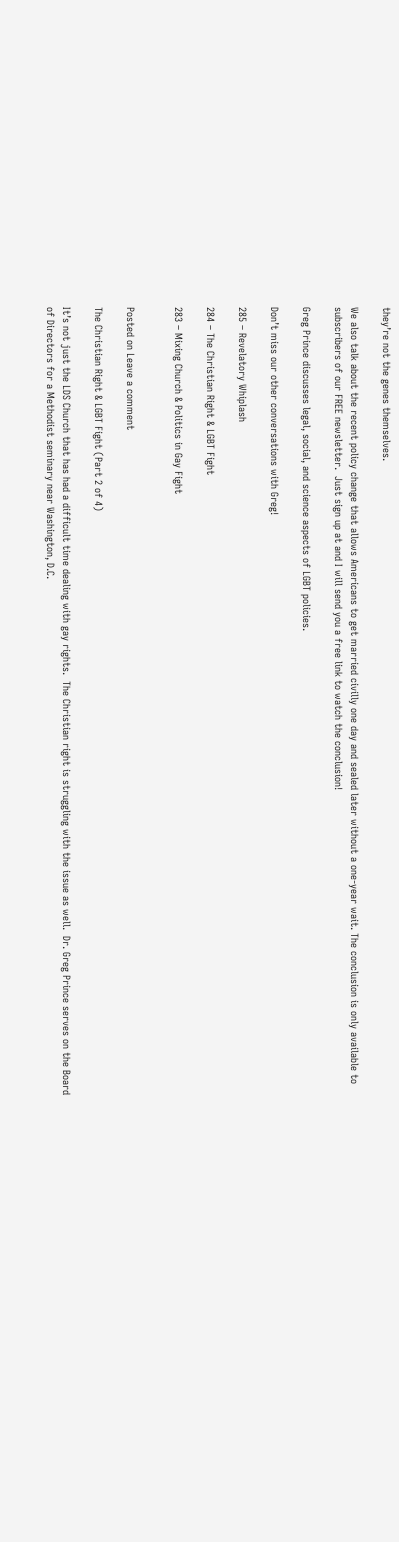they’re not the genes themselves.

We also talk about the recent policy change that allows Americans to get married civilly one day and sealed later without a one-year wait. The conclusion is only available to subscribers of our FREE newsletter.  Just sign up at and I will send you a free link to watch the conclusion!

Greg Prince discusses legal, social, and science aspects of LGBT policies.

Don’t miss our other conversations with Greg!

285 – Revelatory Whiplash

284 – The Christian Right & LGBT Fight

283 – Mixing Church & Politics in Gay Fight


Posted on Leave a comment

The Christian Right & LGBT Fight (Part 2 of 4)

It’s not just the LDS Church that has had a difficult time dealing with gay rights.  The Christian right is struggling with the issue as well.  Dr. Greg Prince serves on the Board of Directors for a Methodist seminary near Washington, D.C.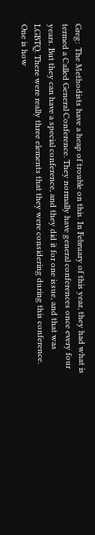Greg:  The Methodists have a heap of trouble on this. In February of this year, they had what is termed a Called General Conference. They normally have general conferences once every four years. But they can have a special conference, and they did it for one issue, and that was LGBTQ. There were really three elements that they were considering during this conference. One is how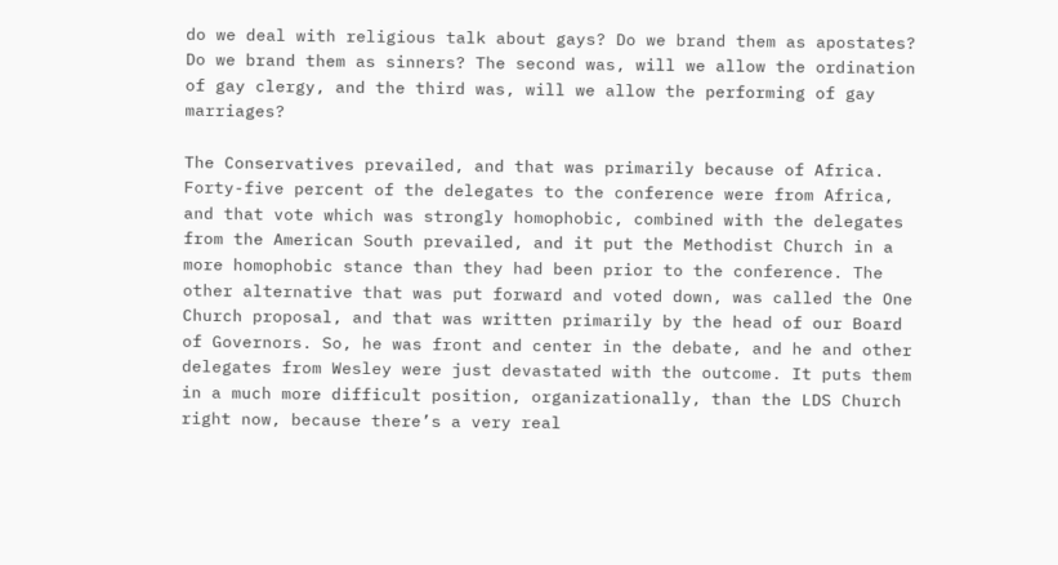do we deal with religious talk about gays? Do we brand them as apostates? Do we brand them as sinners? The second was, will we allow the ordination of gay clergy, and the third was, will we allow the performing of gay marriages?

The Conservatives prevailed, and that was primarily because of Africa. Forty-five percent of the delegates to the conference were from Africa, and that vote which was strongly homophobic, combined with the delegates from the American South prevailed, and it put the Methodist Church in a more homophobic stance than they had been prior to the conference. The other alternative that was put forward and voted down, was called the One Church proposal, and that was written primarily by the head of our Board of Governors. So, he was front and center in the debate, and he and other delegates from Wesley were just devastated with the outcome. It puts them in a much more difficult position, organizationally, than the LDS Church right now, because there’s a very real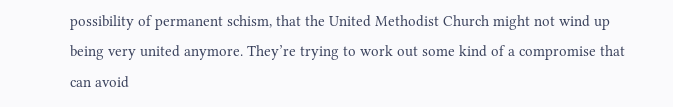possibility of permanent schism, that the United Methodist Church might not wind up being very united anymore. They’re trying to work out some kind of a compromise that can avoid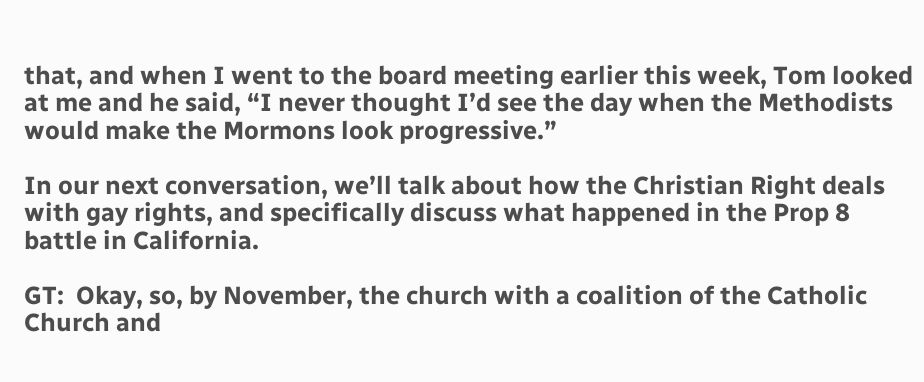that, and when I went to the board meeting earlier this week, Tom looked at me and he said, “I never thought I’d see the day when the Methodists would make the Mormons look progressive.”

In our next conversation, we’ll talk about how the Christian Right deals with gay rights, and specifically discuss what happened in the Prop 8 battle in California.

GT:  Okay, so, by November, the church with a coalition of the Catholic Church and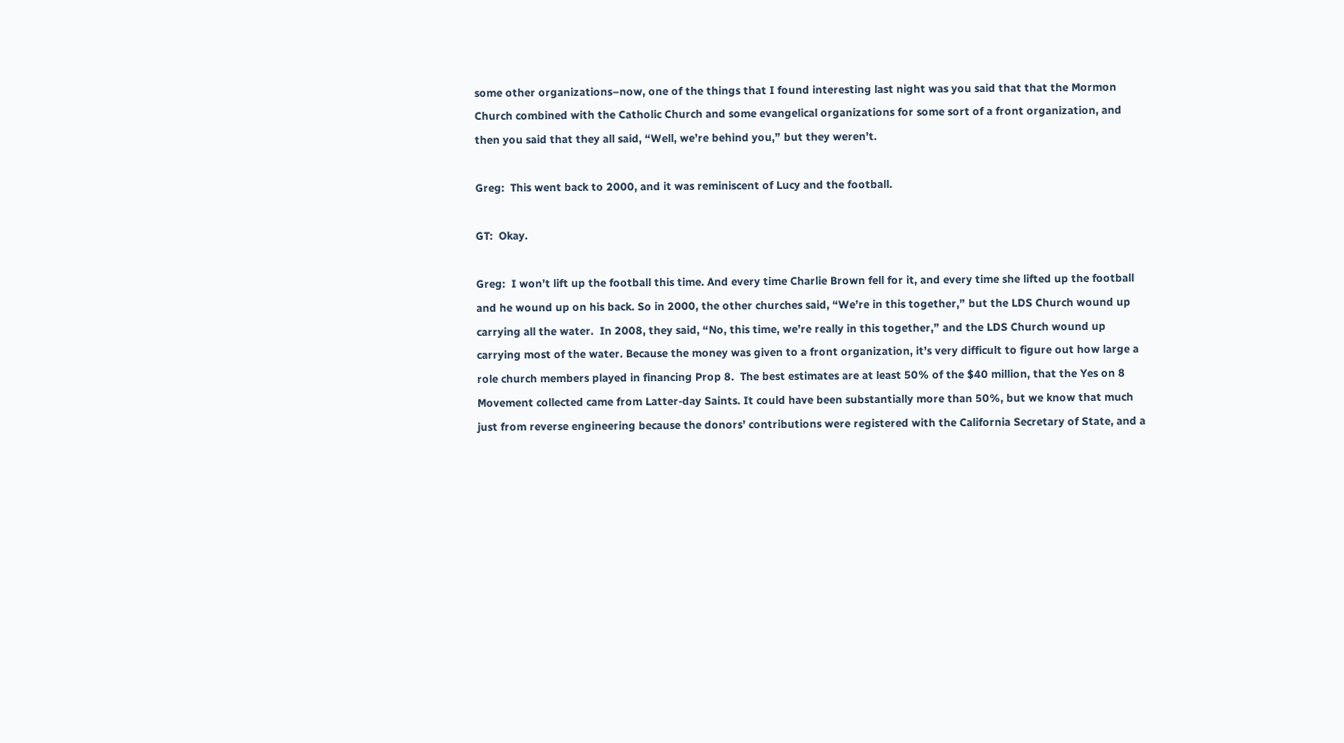some other organizations–now, one of the things that I found interesting last night was you said that that the Mormon Church combined with the Catholic Church and some evangelical organizations for some sort of a front organization, and then you said that they all said, “Well, we’re behind you,” but they weren’t.

Greg:  This went back to 2000, and it was reminiscent of Lucy and the football.

GT:  Okay.

Greg:  I won’t lift up the football this time. And every time Charlie Brown fell for it, and every time she lifted up the football and he wound up on his back. So in 2000, the other churches said, “We’re in this together,” but the LDS Church wound up carrying all the water.  In 2008, they said, “No, this time, we’re really in this together,” and the LDS Church wound up carrying most of the water. Because the money was given to a front organization, it’s very difficult to figure out how large a role church members played in financing Prop 8.  The best estimates are at least 50% of the $40 million, that the Yes on 8 Movement collected came from Latter-day Saints. It could have been substantially more than 50%, but we know that much just from reverse engineering because the donors’ contributions were registered with the California Secretary of State, and a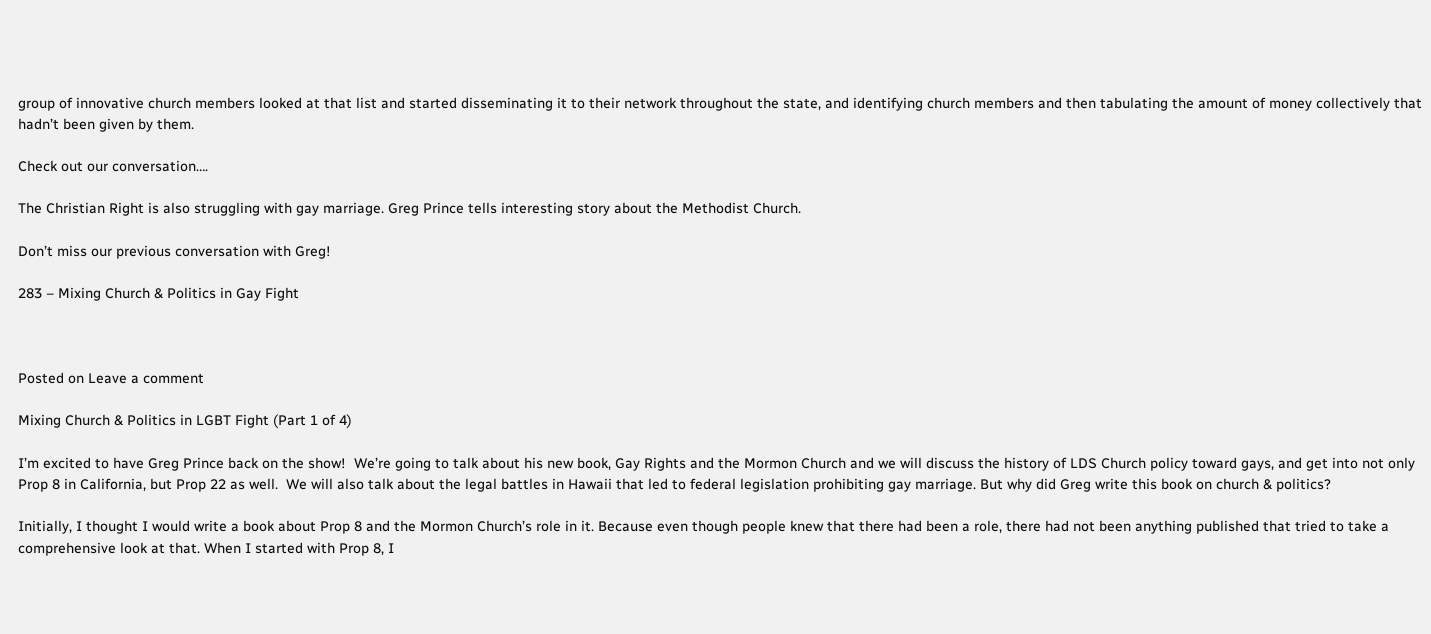group of innovative church members looked at that list and started disseminating it to their network throughout the state, and identifying church members and then tabulating the amount of money collectively that hadn’t been given by them.

Check out our conversation….

The Christian Right is also struggling with gay marriage. Greg Prince tells interesting story about the Methodist Church.

Don’t miss our previous conversation with Greg!

283 – Mixing Church & Politics in Gay Fight



Posted on Leave a comment

Mixing Church & Politics in LGBT Fight (Part 1 of 4)

I’m excited to have Greg Prince back on the show!  We’re going to talk about his new book, Gay Rights and the Mormon Church and we will discuss the history of LDS Church policy toward gays, and get into not only Prop 8 in California, but Prop 22 as well.  We will also talk about the legal battles in Hawaii that led to federal legislation prohibiting gay marriage. But why did Greg write this book on church & politics?

Initially, I thought I would write a book about Prop 8 and the Mormon Church’s role in it. Because even though people knew that there had been a role, there had not been anything published that tried to take a comprehensive look at that. When I started with Prop 8, I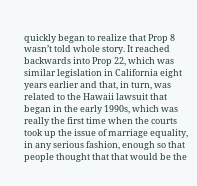quickly began to realize that Prop 8 wasn’t told whole story. It reached backwards into Prop 22, which was similar legislation in California eight years earlier and that, in turn, was related to the Hawaii lawsuit that began in the early 1990s, which was really the first time when the courts took up the issue of marriage equality, in any serious fashion, enough so that people thought that that would be the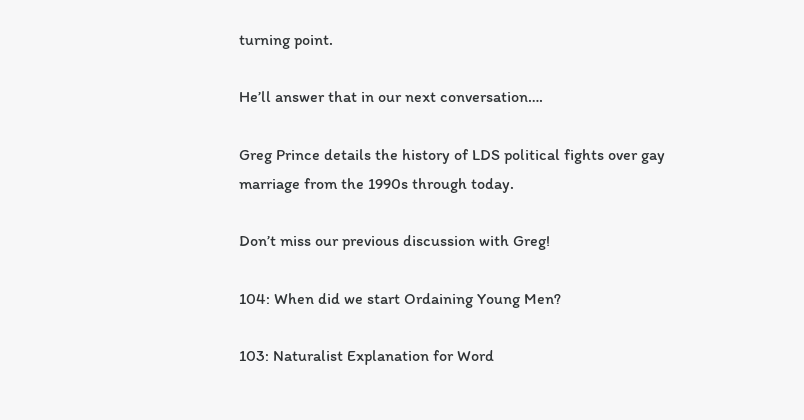turning point.

He’ll answer that in our next conversation….

Greg Prince details the history of LDS political fights over gay marriage from the 1990s through today.

Don’t miss our previous discussion with Greg!

104: When did we start Ordaining Young Men?

103: Naturalist Explanation for Word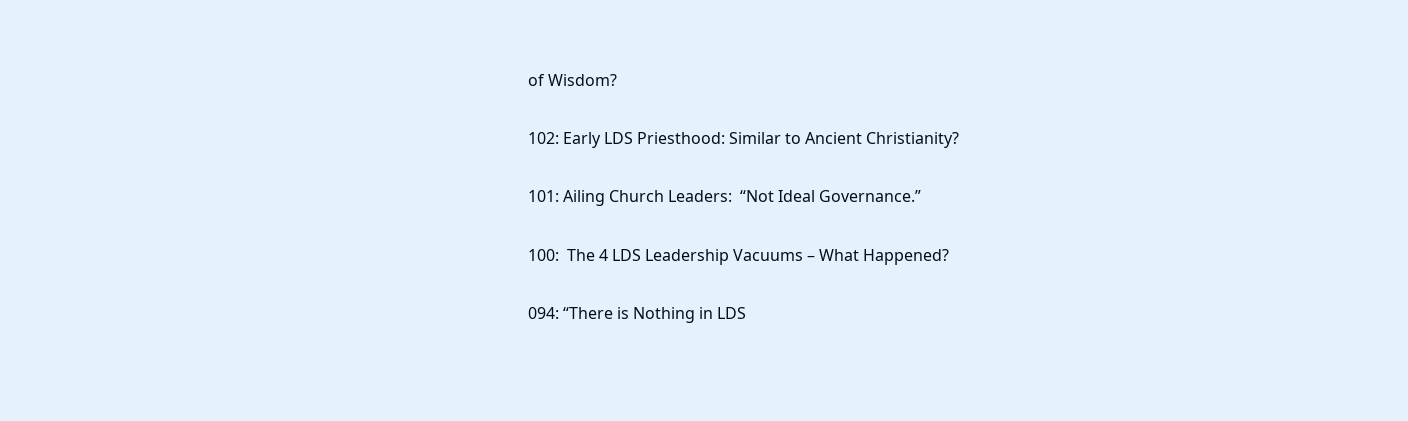of Wisdom?

102: Early LDS Priesthood: Similar to Ancient Christianity?

101: Ailing Church Leaders:  “Not Ideal Governance.”

100:  The 4 LDS Leadership Vacuums – What Happened?

094: “There is Nothing in LDS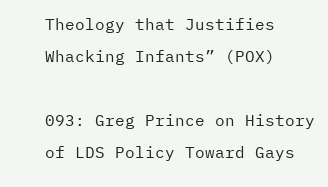Theology that Justifies Whacking Infants” (POX)

093: Greg Prince on History of LDS Policy Toward Gays